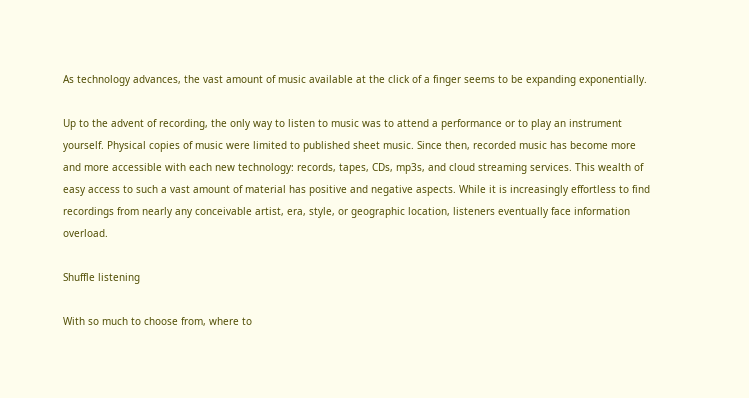As technology advances, the vast amount of music available at the click of a finger seems to be expanding exponentially.

Up to the advent of recording, the only way to listen to music was to attend a performance or to play an instrument yourself. Physical copies of music were limited to published sheet music. Since then, recorded music has become more and more accessible with each new technology: records, tapes, CDs, mp3s, and cloud streaming services. This wealth of easy access to such a vast amount of material has positive and negative aspects. While it is increasingly effortless to find recordings from nearly any conceivable artist, era, style, or geographic location, listeners eventually face information overload.

Shuffle listening

With so much to choose from, where to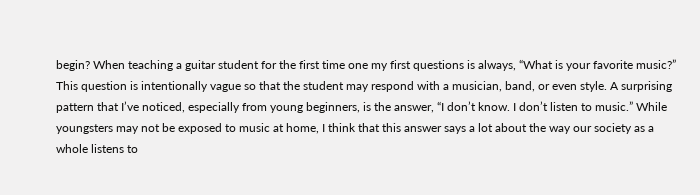begin? When teaching a guitar student for the first time one my first questions is always, “What is your favorite music?” This question is intentionally vague so that the student may respond with a musician, band, or even style. A surprising pattern that I’ve noticed, especially from young beginners, is the answer, “I don’t know. I don’t listen to music.” While youngsters may not be exposed to music at home, I think that this answer says a lot about the way our society as a whole listens to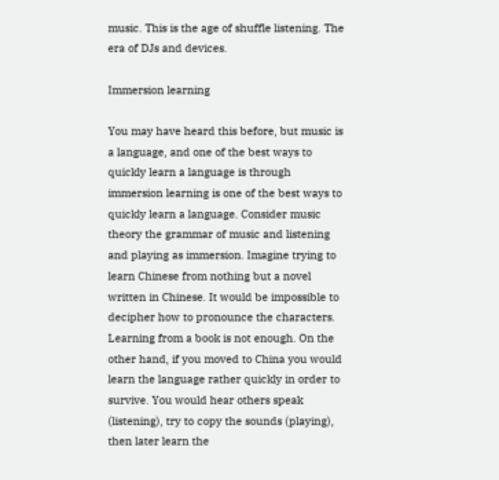music. This is the age of shuffle listening. The era of DJs and devices.

Immersion learning

You may have heard this before, but music is a language, and one of the best ways to quickly learn a language is through immersion learning is one of the best ways to quickly learn a language. Consider music theory the grammar of music and listening and playing as immersion. Imagine trying to learn Chinese from nothing but a novel written in Chinese. It would be impossible to decipher how to pronounce the characters. Learning from a book is not enough. On the other hand, if you moved to China you would learn the language rather quickly in order to survive. You would hear others speak (listening), try to copy the sounds (playing), then later learn the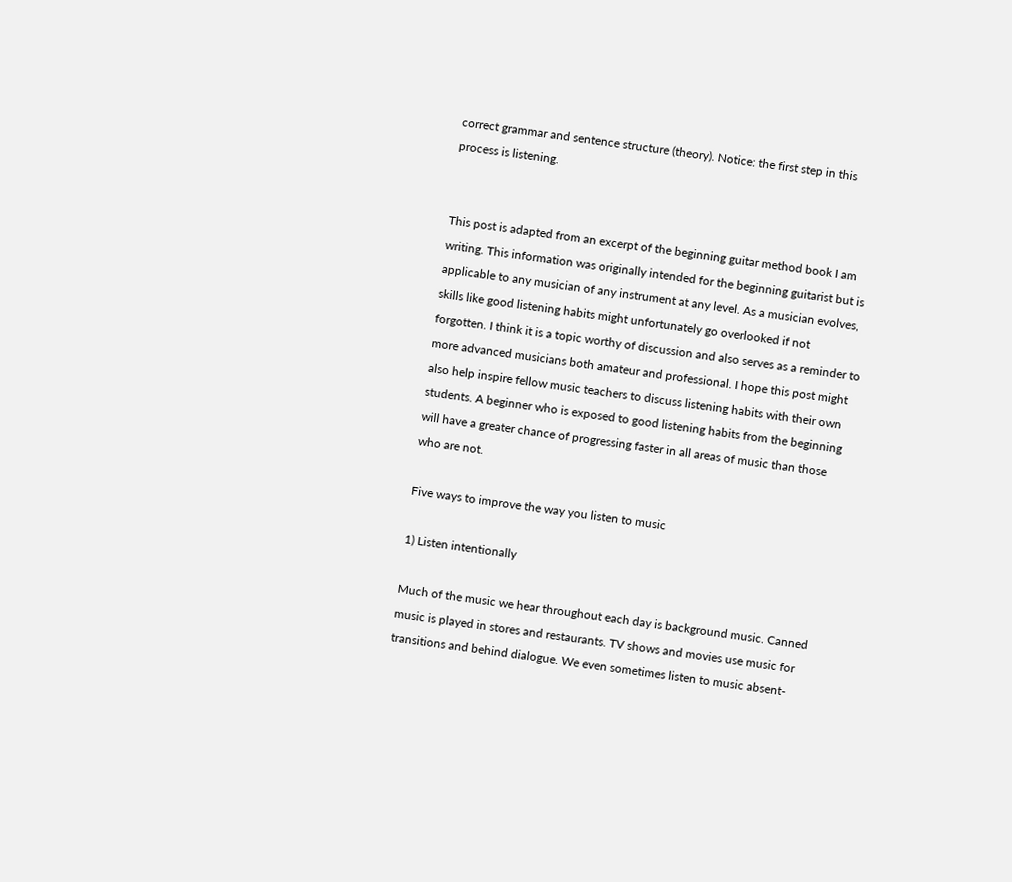correct grammar and sentence structure (theory). Notice: the first step in this process is listening.


This post is adapted from an excerpt of the beginning guitar method book I am writing. This information was originally intended for the beginning guitarist but is applicable to any musician of any instrument at any level. As a musician evolves, skills like good listening habits might unfortunately go overlooked if not forgotten. I think it is a topic worthy of discussion and also serves as a reminder to more advanced musicians both amateur and professional. I hope this post might also help inspire fellow music teachers to discuss listening habits with their own students. A beginner who is exposed to good listening habits from the beginning will have a greater chance of progressing faster in all areas of music than those who are not.

Five ways to improve the way you listen to music

1) Listen intentionally

Much of the music we hear throughout each day is background music. Canned music is played in stores and restaurants. TV shows and movies use music for transitions and behind dialogue. We even sometimes listen to music absent-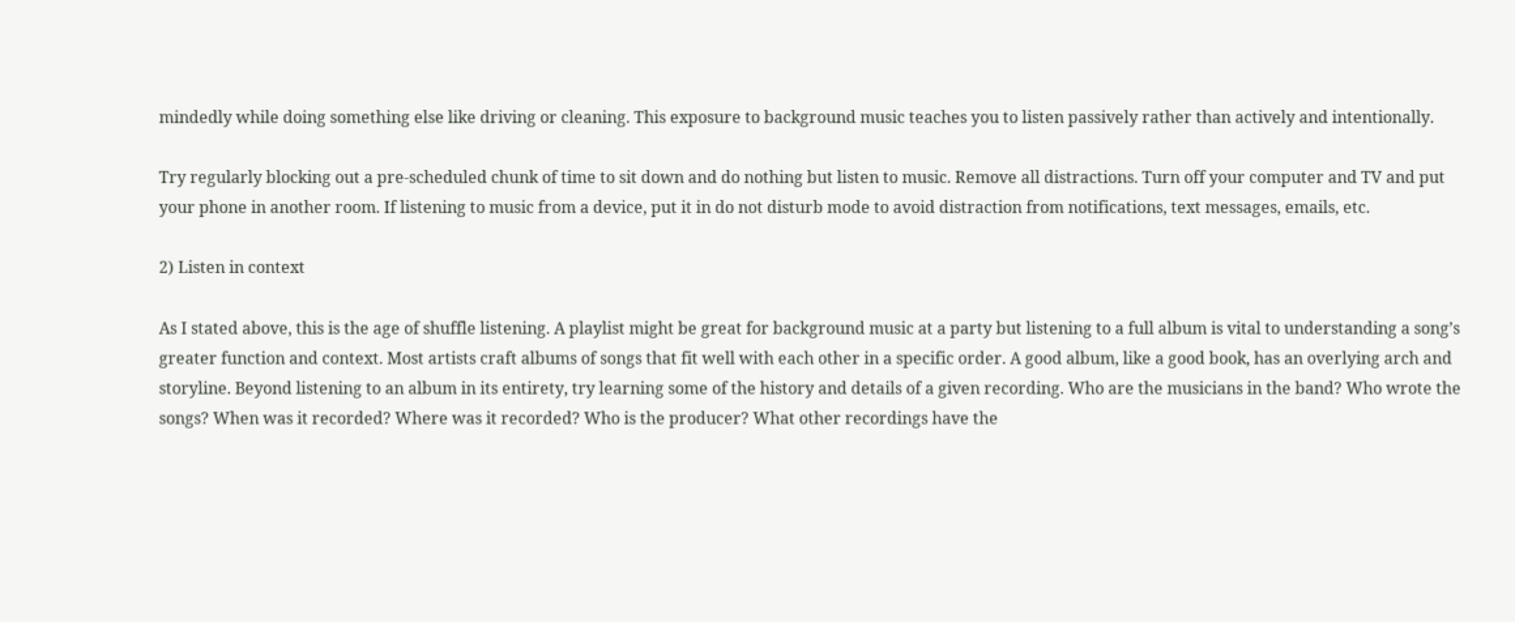mindedly while doing something else like driving or cleaning. This exposure to background music teaches you to listen passively rather than actively and intentionally.

Try regularly blocking out a pre-scheduled chunk of time to sit down and do nothing but listen to music. Remove all distractions. Turn off your computer and TV and put your phone in another room. If listening to music from a device, put it in do not disturb mode to avoid distraction from notifications, text messages, emails, etc.

2) Listen in context

As I stated above, this is the age of shuffle listening. A playlist might be great for background music at a party but listening to a full album is vital to understanding a song’s greater function and context. Most artists craft albums of songs that fit well with each other in a specific order. A good album, like a good book, has an overlying arch and storyline. Beyond listening to an album in its entirety, try learning some of the history and details of a given recording. Who are the musicians in the band? Who wrote the songs? When was it recorded? Where was it recorded? Who is the producer? What other recordings have the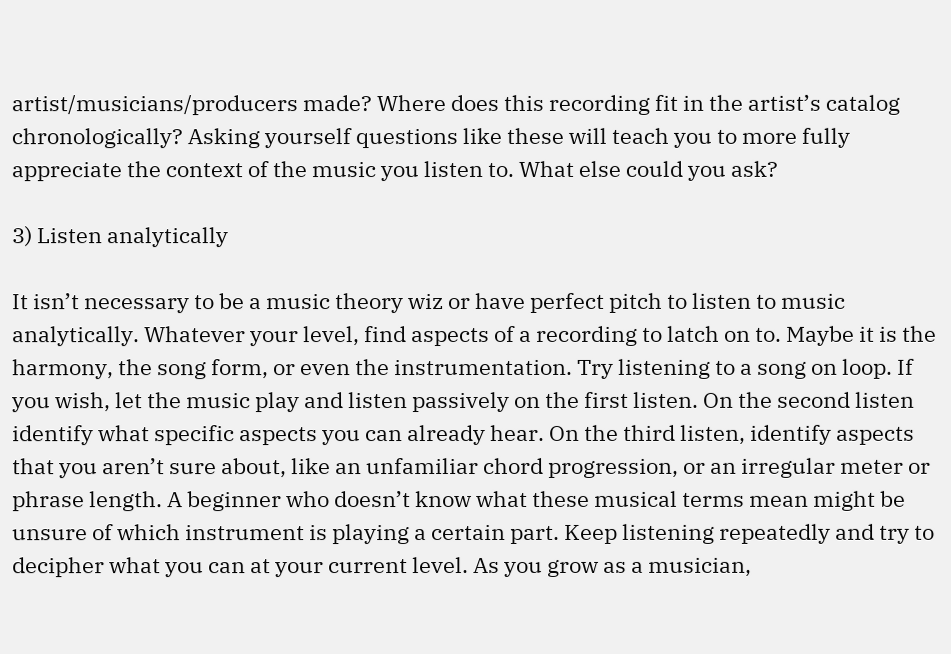artist/musicians/producers made? Where does this recording fit in the artist’s catalog chronologically? Asking yourself questions like these will teach you to more fully appreciate the context of the music you listen to. What else could you ask?

3) Listen analytically

It isn’t necessary to be a music theory wiz or have perfect pitch to listen to music analytically. Whatever your level, find aspects of a recording to latch on to. Maybe it is the harmony, the song form, or even the instrumentation. Try listening to a song on loop. If you wish, let the music play and listen passively on the first listen. On the second listen identify what specific aspects you can already hear. On the third listen, identify aspects that you aren’t sure about, like an unfamiliar chord progression, or an irregular meter or phrase length. A beginner who doesn’t know what these musical terms mean might be unsure of which instrument is playing a certain part. Keep listening repeatedly and try to decipher what you can at your current level. As you grow as a musician,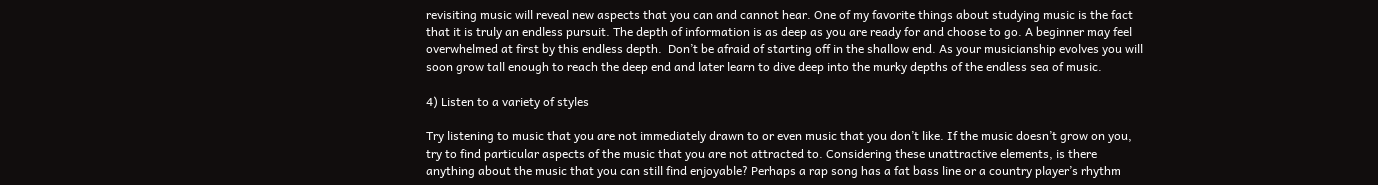revisiting music will reveal new aspects that you can and cannot hear. One of my favorite things about studying music is the fact that it is truly an endless pursuit. The depth of information is as deep as you are ready for and choose to go. A beginner may feel overwhelmed at first by this endless depth.  Don’t be afraid of starting off in the shallow end. As your musicianship evolves you will soon grow tall enough to reach the deep end and later learn to dive deep into the murky depths of the endless sea of music.

4) Listen to a variety of styles

Try listening to music that you are not immediately drawn to or even music that you don’t like. If the music doesn’t grow on you, try to find particular aspects of the music that you are not attracted to. Considering these unattractive elements, is there anything about the music that you can still find enjoyable? Perhaps a rap song has a fat bass line or a country player’s rhythm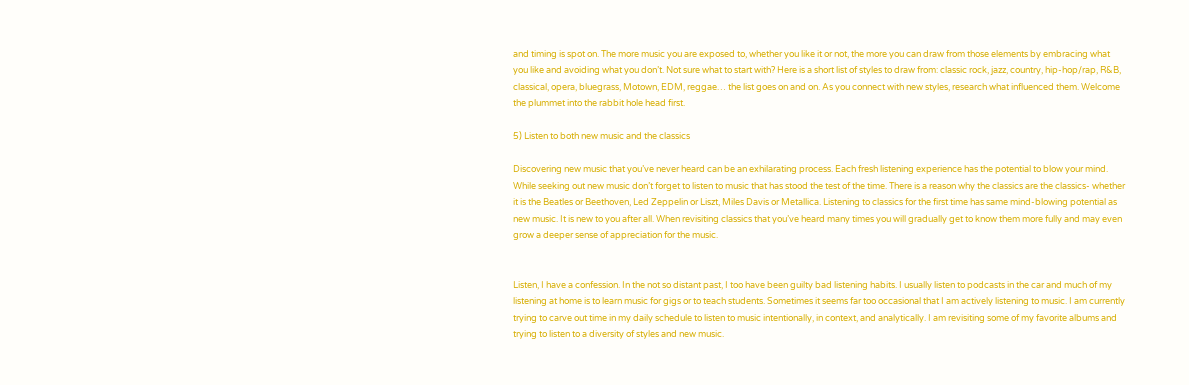and timing is spot on. The more music you are exposed to, whether you like it or not, the more you can draw from those elements by embracing what you like and avoiding what you don’t. Not sure what to start with? Here is a short list of styles to draw from: classic rock, jazz, country, hip-hop/rap, R&B, classical, opera, bluegrass, Motown, EDM, reggae… the list goes on and on. As you connect with new styles, research what influenced them. Welcome the plummet into the rabbit hole head first.

5) Listen to both new music and the classics

Discovering new music that you’ve never heard can be an exhilarating process. Each fresh listening experience has the potential to blow your mind. While seeking out new music don’t forget to listen to music that has stood the test of the time. There is a reason why the classics are the classics- whether it is the Beatles or Beethoven, Led Zeppelin or Liszt, Miles Davis or Metallica. Listening to classics for the first time has same mind-blowing potential as new music. It is new to you after all. When revisiting classics that you’ve heard many times you will gradually get to know them more fully and may even grow a deeper sense of appreciation for the music.


Listen, I have a confession. In the not so distant past, I too have been guilty bad listening habits. I usually listen to podcasts in the car and much of my listening at home is to learn music for gigs or to teach students. Sometimes it seems far too occasional that I am actively listening to music. I am currently trying to carve out time in my daily schedule to listen to music intentionally, in context, and analytically. I am revisiting some of my favorite albums and trying to listen to a diversity of styles and new music.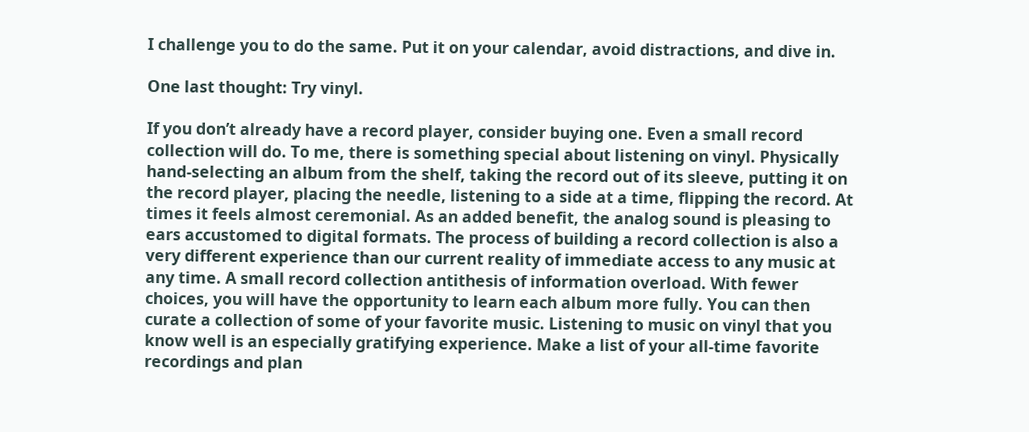I challenge you to do the same. Put it on your calendar, avoid distractions, and dive in.

One last thought: Try vinyl.

If you don’t already have a record player, consider buying one. Even a small record collection will do. To me, there is something special about listening on vinyl. Physically hand-selecting an album from the shelf, taking the record out of its sleeve, putting it on the record player, placing the needle, listening to a side at a time, flipping the record. At times it feels almost ceremonial. As an added benefit, the analog sound is pleasing to ears accustomed to digital formats. The process of building a record collection is also a very different experience than our current reality of immediate access to any music at any time. A small record collection antithesis of information overload. With fewer choices, you will have the opportunity to learn each album more fully. You can then curate a collection of some of your favorite music. Listening to music on vinyl that you know well is an especially gratifying experience. Make a list of your all-time favorite recordings and plan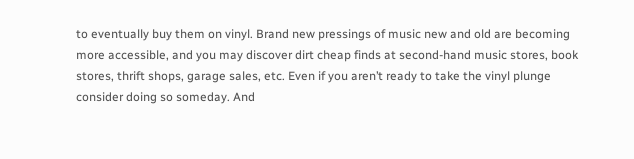to eventually buy them on vinyl. Brand new pressings of music new and old are becoming more accessible, and you may discover dirt cheap finds at second-hand music stores, book stores, thrift shops, garage sales, etc. Even if you aren’t ready to take the vinyl plunge consider doing so someday. And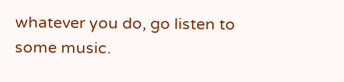whatever you do, go listen to some music.